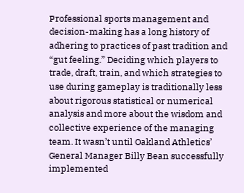Professional sports management and decision-making has a long history of adhering to practices of past tradition and “gut feeling.” Deciding which players to trade, draft, train, and which strategies to use during gameplay is traditionally less about rigorous statistical or numerical analysis and more about the wisdom and collective experience of the managing team. It wasn’t until Oakland Athletics’ General Manager Billy Bean successfully implemented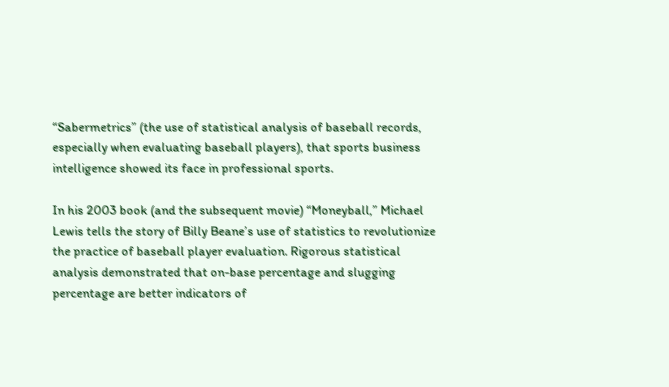“Sabermetrics” (the use of statistical analysis of baseball records, especially when evaluating baseball players), that sports business intelligence showed its face in professional sports.

In his 2003 book (and the subsequent movie) “Moneyball,” Michael Lewis tells the story of Billy Beane’s use of statistics to revolutionize the practice of baseball player evaluation. Rigorous statistical analysis demonstrated that on-base percentage and slugging percentage are better indicators of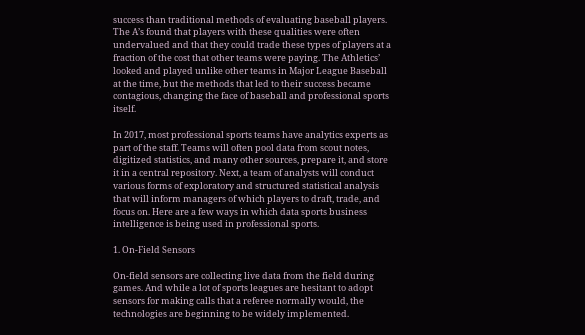success than traditional methods of evaluating baseball players. The A’s found that players with these qualities were often undervalued and that they could trade these types of players at a fraction of the cost that other teams were paying. The Athletics’ looked and played unlike other teams in Major League Baseball at the time, but the methods that led to their success became contagious, changing the face of baseball and professional sports itself.

In 2017, most professional sports teams have analytics experts as part of the staff. Teams will often pool data from scout notes, digitized statistics, and many other sources, prepare it, and store it in a central repository. Next, a team of analysts will conduct various forms of exploratory and structured statistical analysis that will inform managers of which players to draft, trade, and focus on. Here are a few ways in which data sports business intelligence is being used in professional sports.

1. On-Field Sensors

On-field sensors are collecting live data from the field during games. And while a lot of sports leagues are hesitant to adopt sensors for making calls that a referee normally would, the technologies are beginning to be widely implemented.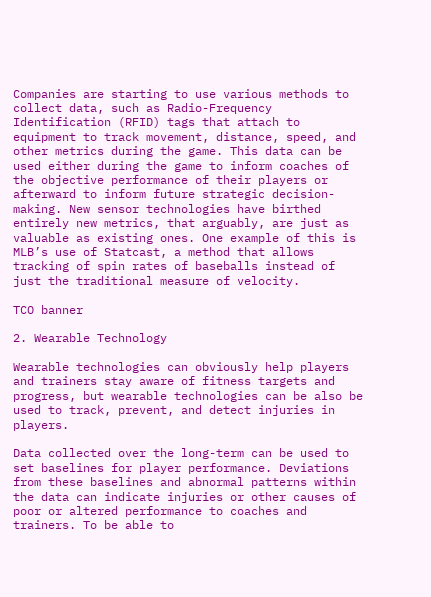Companies are starting to use various methods to collect data, such as Radio-Frequency Identification (RFID) tags that attach to equipment to track movement, distance, speed, and other metrics during the game. This data can be used either during the game to inform coaches of the objective performance of their players or afterward to inform future strategic decision-making. New sensor technologies have birthed entirely new metrics, that arguably, are just as valuable as existing ones. One example of this is MLB’s use of Statcast, a method that allows tracking of spin rates of baseballs instead of just the traditional measure of velocity.

TCO banner

2. Wearable Technology

Wearable technologies can obviously help players and trainers stay aware of fitness targets and progress, but wearable technologies can be also be used to track, prevent, and detect injuries in players.

Data collected over the long-term can be used to set baselines for player performance. Deviations from these baselines and abnormal patterns within the data can indicate injuries or other causes of poor or altered performance to coaches and trainers. To be able to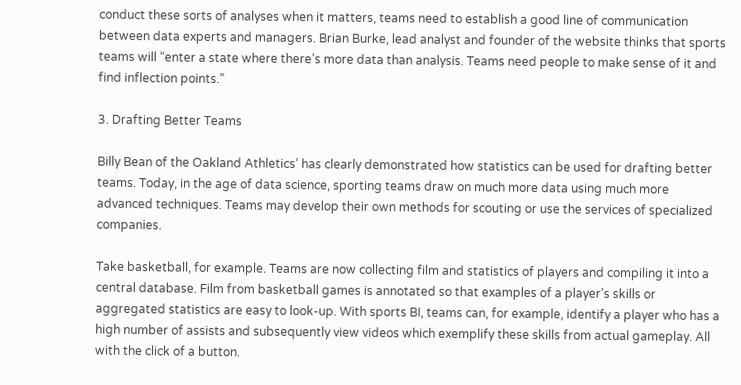conduct these sorts of analyses when it matters, teams need to establish a good line of communication between data experts and managers. Brian Burke, lead analyst and founder of the website thinks that sports teams will “enter a state where there’s more data than analysis. Teams need people to make sense of it and find inflection points.”

3. Drafting Better Teams

Billy Bean of the Oakland Athletics’ has clearly demonstrated how statistics can be used for drafting better teams. Today, in the age of data science, sporting teams draw on much more data using much more advanced techniques. Teams may develop their own methods for scouting or use the services of specialized companies.

Take basketball, for example. Teams are now collecting film and statistics of players and compiling it into a central database. Film from basketball games is annotated so that examples of a player’s skills or aggregated statistics are easy to look-up. With sports BI, teams can, for example, identify a player who has a high number of assists and subsequently view videos which exemplify these skills from actual gameplay. All with the click of a button.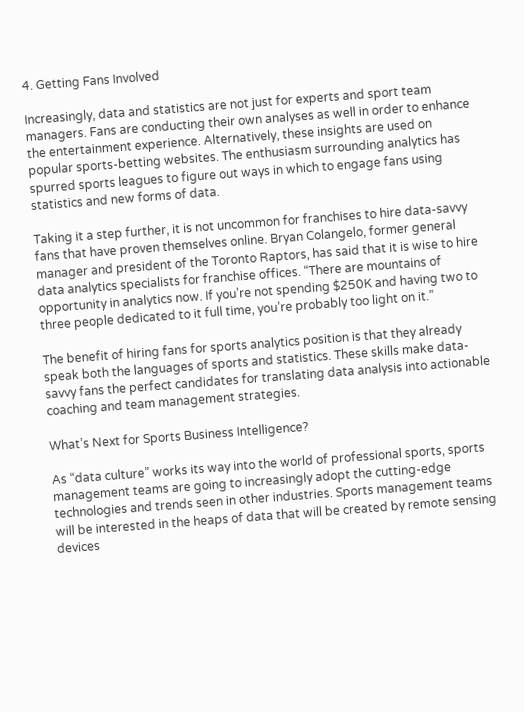4. Getting Fans Involved

Increasingly, data and statistics are not just for experts and sport team managers. Fans are conducting their own analyses as well in order to enhance the entertainment experience. Alternatively, these insights are used on popular sports-betting websites. The enthusiasm surrounding analytics has spurred sports leagues to figure out ways in which to engage fans using statistics and new forms of data.

Taking it a step further, it is not uncommon for franchises to hire data-savvy fans that have proven themselves online. Bryan Colangelo, former general manager and president of the Toronto Raptors, has said that it is wise to hire data analytics specialists for franchise offices. “There are mountains of opportunity in analytics now. If you’re not spending $250K and having two to three people dedicated to it full time, you’re probably too light on it.”

The benefit of hiring fans for sports analytics position is that they already speak both the languages of sports and statistics. These skills make data-savvy fans the perfect candidates for translating data analysis into actionable coaching and team management strategies.

What’s Next for Sports Business Intelligence?

As “data culture” works its way into the world of professional sports, sports management teams are going to increasingly adopt the cutting-edge technologies and trends seen in other industries. Sports management teams will be interested in the heaps of data that will be created by remote sensing devices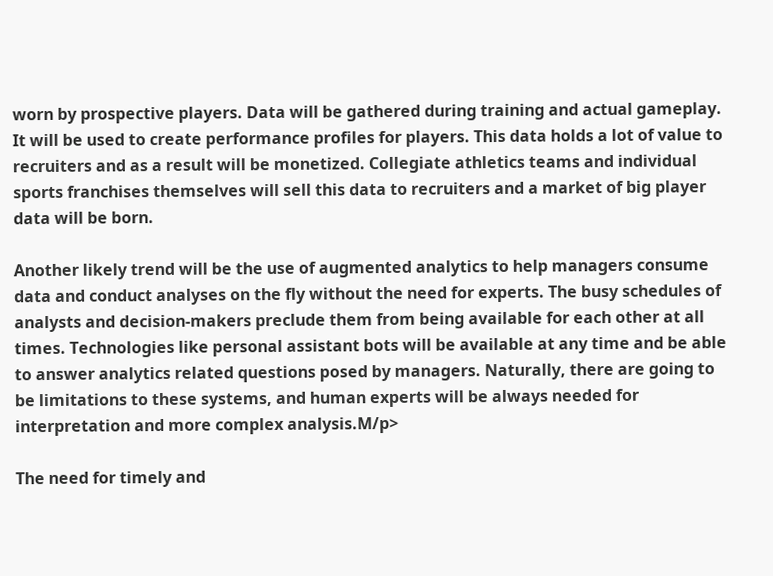worn by prospective players. Data will be gathered during training and actual gameplay. It will be used to create performance profiles for players. This data holds a lot of value to recruiters and as a result will be monetized. Collegiate athletics teams and individual sports franchises themselves will sell this data to recruiters and a market of big player data will be born.

Another likely trend will be the use of augmented analytics to help managers consume data and conduct analyses on the fly without the need for experts. The busy schedules of analysts and decision-makers preclude them from being available for each other at all times. Technologies like personal assistant bots will be available at any time and be able to answer analytics related questions posed by managers. Naturally, there are going to be limitations to these systems, and human experts will be always needed for interpretation and more complex analysis.M/p>

The need for timely and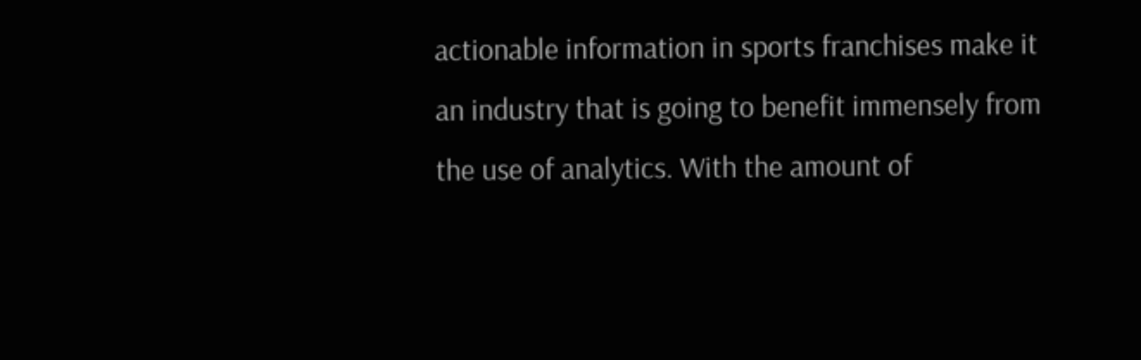actionable information in sports franchises make it an industry that is going to benefit immensely from the use of analytics. With the amount of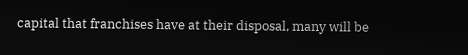capital that franchises have at their disposal, many will be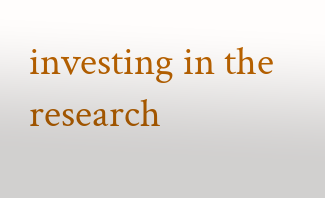investing in the research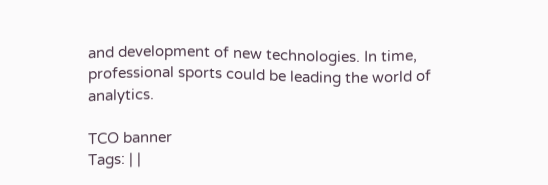and development of new technologies. In time, professional sports could be leading the world of analytics.

TCO banner
Tags: | |